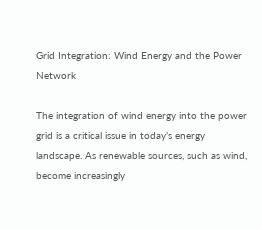Grid Integration: Wind Energy and the Power Network

The integration of wind energy into the power grid is a critical issue in today’s energy landscape. As renewable sources, such as wind, become increasingly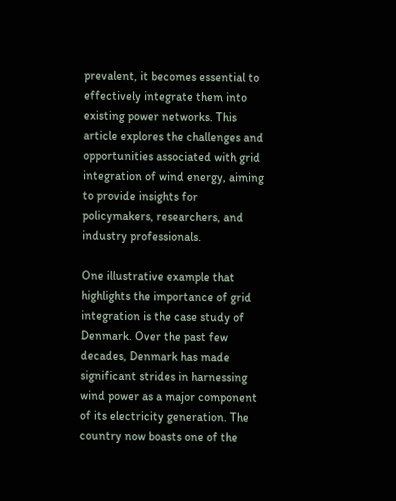prevalent, it becomes essential to effectively integrate them into existing power networks. This article explores the challenges and opportunities associated with grid integration of wind energy, aiming to provide insights for policymakers, researchers, and industry professionals.

One illustrative example that highlights the importance of grid integration is the case study of Denmark. Over the past few decades, Denmark has made significant strides in harnessing wind power as a major component of its electricity generation. The country now boasts one of the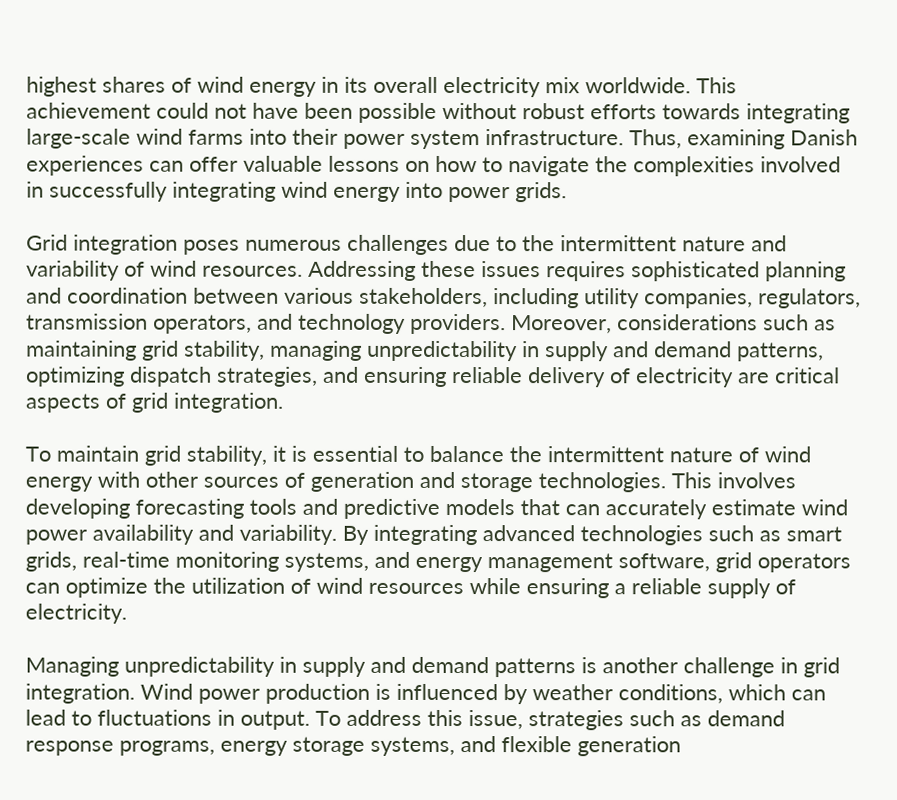highest shares of wind energy in its overall electricity mix worldwide. This achievement could not have been possible without robust efforts towards integrating large-scale wind farms into their power system infrastructure. Thus, examining Danish experiences can offer valuable lessons on how to navigate the complexities involved in successfully integrating wind energy into power grids.

Grid integration poses numerous challenges due to the intermittent nature and variability of wind resources. Addressing these issues requires sophisticated planning and coordination between various stakeholders, including utility companies, regulators, transmission operators, and technology providers. Moreover, considerations such as maintaining grid stability, managing unpredictability in supply and demand patterns, optimizing dispatch strategies, and ensuring reliable delivery of electricity are critical aspects of grid integration.

To maintain grid stability, it is essential to balance the intermittent nature of wind energy with other sources of generation and storage technologies. This involves developing forecasting tools and predictive models that can accurately estimate wind power availability and variability. By integrating advanced technologies such as smart grids, real-time monitoring systems, and energy management software, grid operators can optimize the utilization of wind resources while ensuring a reliable supply of electricity.

Managing unpredictability in supply and demand patterns is another challenge in grid integration. Wind power production is influenced by weather conditions, which can lead to fluctuations in output. To address this issue, strategies such as demand response programs, energy storage systems, and flexible generation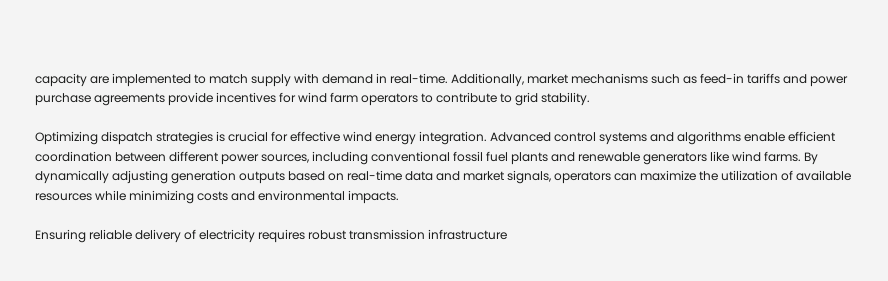capacity are implemented to match supply with demand in real-time. Additionally, market mechanisms such as feed-in tariffs and power purchase agreements provide incentives for wind farm operators to contribute to grid stability.

Optimizing dispatch strategies is crucial for effective wind energy integration. Advanced control systems and algorithms enable efficient coordination between different power sources, including conventional fossil fuel plants and renewable generators like wind farms. By dynamically adjusting generation outputs based on real-time data and market signals, operators can maximize the utilization of available resources while minimizing costs and environmental impacts.

Ensuring reliable delivery of electricity requires robust transmission infrastructure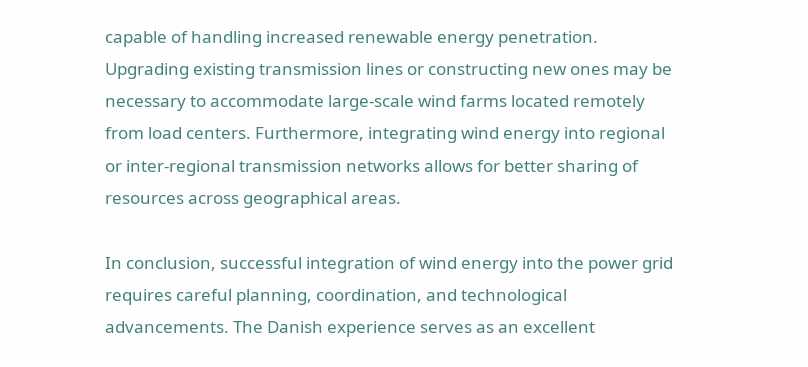capable of handling increased renewable energy penetration. Upgrading existing transmission lines or constructing new ones may be necessary to accommodate large-scale wind farms located remotely from load centers. Furthermore, integrating wind energy into regional or inter-regional transmission networks allows for better sharing of resources across geographical areas.

In conclusion, successful integration of wind energy into the power grid requires careful planning, coordination, and technological advancements. The Danish experience serves as an excellent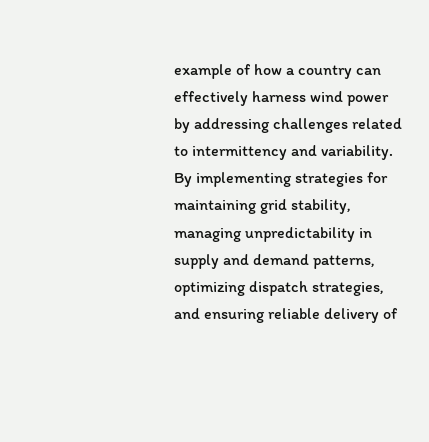example of how a country can effectively harness wind power by addressing challenges related to intermittency and variability. By implementing strategies for maintaining grid stability, managing unpredictability in supply and demand patterns, optimizing dispatch strategies, and ensuring reliable delivery of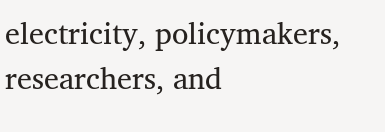electricity, policymakers, researchers, and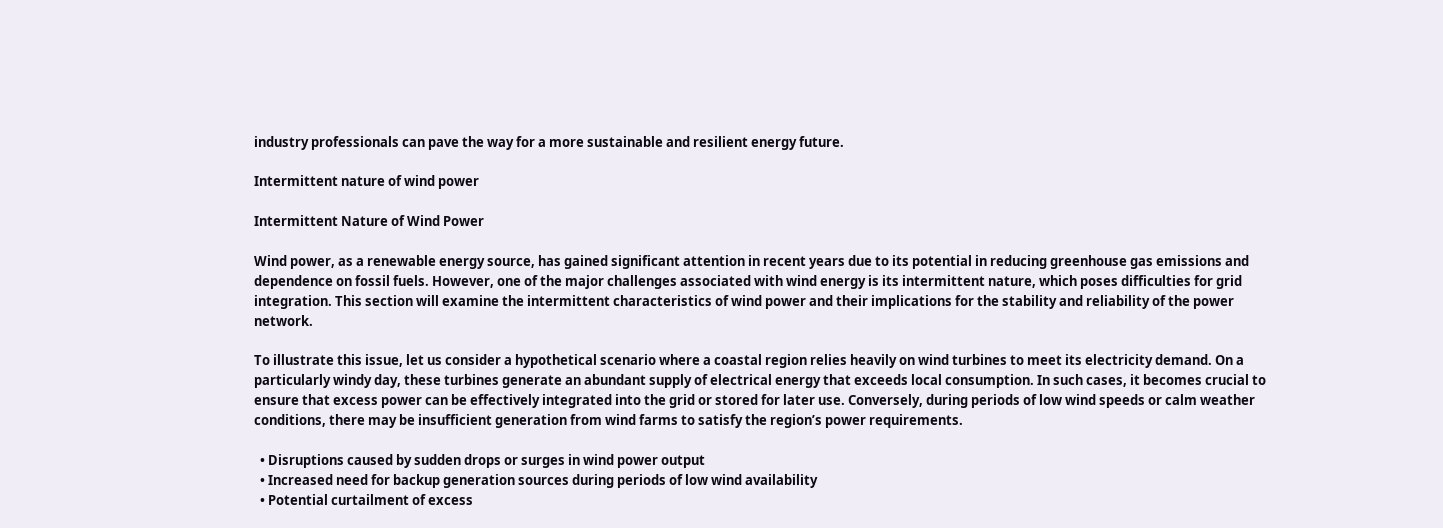industry professionals can pave the way for a more sustainable and resilient energy future.

Intermittent nature of wind power

Intermittent Nature of Wind Power

Wind power, as a renewable energy source, has gained significant attention in recent years due to its potential in reducing greenhouse gas emissions and dependence on fossil fuels. However, one of the major challenges associated with wind energy is its intermittent nature, which poses difficulties for grid integration. This section will examine the intermittent characteristics of wind power and their implications for the stability and reliability of the power network.

To illustrate this issue, let us consider a hypothetical scenario where a coastal region relies heavily on wind turbines to meet its electricity demand. On a particularly windy day, these turbines generate an abundant supply of electrical energy that exceeds local consumption. In such cases, it becomes crucial to ensure that excess power can be effectively integrated into the grid or stored for later use. Conversely, during periods of low wind speeds or calm weather conditions, there may be insufficient generation from wind farms to satisfy the region’s power requirements.

  • Disruptions caused by sudden drops or surges in wind power output
  • Increased need for backup generation sources during periods of low wind availability
  • Potential curtailment of excess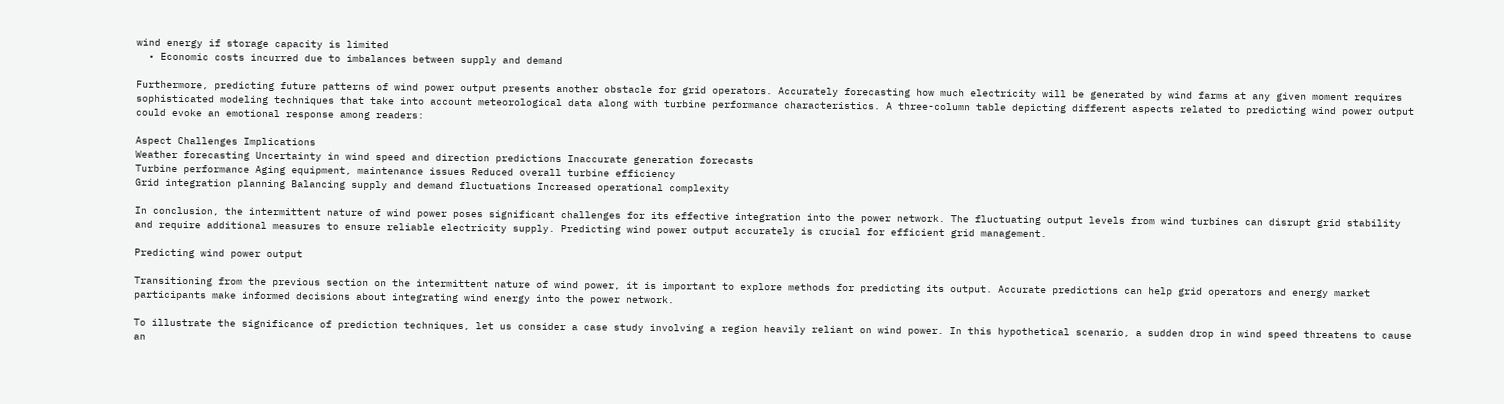wind energy if storage capacity is limited
  • Economic costs incurred due to imbalances between supply and demand

Furthermore, predicting future patterns of wind power output presents another obstacle for grid operators. Accurately forecasting how much electricity will be generated by wind farms at any given moment requires sophisticated modeling techniques that take into account meteorological data along with turbine performance characteristics. A three-column table depicting different aspects related to predicting wind power output could evoke an emotional response among readers:

Aspect Challenges Implications
Weather forecasting Uncertainty in wind speed and direction predictions Inaccurate generation forecasts
Turbine performance Aging equipment, maintenance issues Reduced overall turbine efficiency
Grid integration planning Balancing supply and demand fluctuations Increased operational complexity

In conclusion, the intermittent nature of wind power poses significant challenges for its effective integration into the power network. The fluctuating output levels from wind turbines can disrupt grid stability and require additional measures to ensure reliable electricity supply. Predicting wind power output accurately is crucial for efficient grid management.

Predicting wind power output

Transitioning from the previous section on the intermittent nature of wind power, it is important to explore methods for predicting its output. Accurate predictions can help grid operators and energy market participants make informed decisions about integrating wind energy into the power network.

To illustrate the significance of prediction techniques, let us consider a case study involving a region heavily reliant on wind power. In this hypothetical scenario, a sudden drop in wind speed threatens to cause an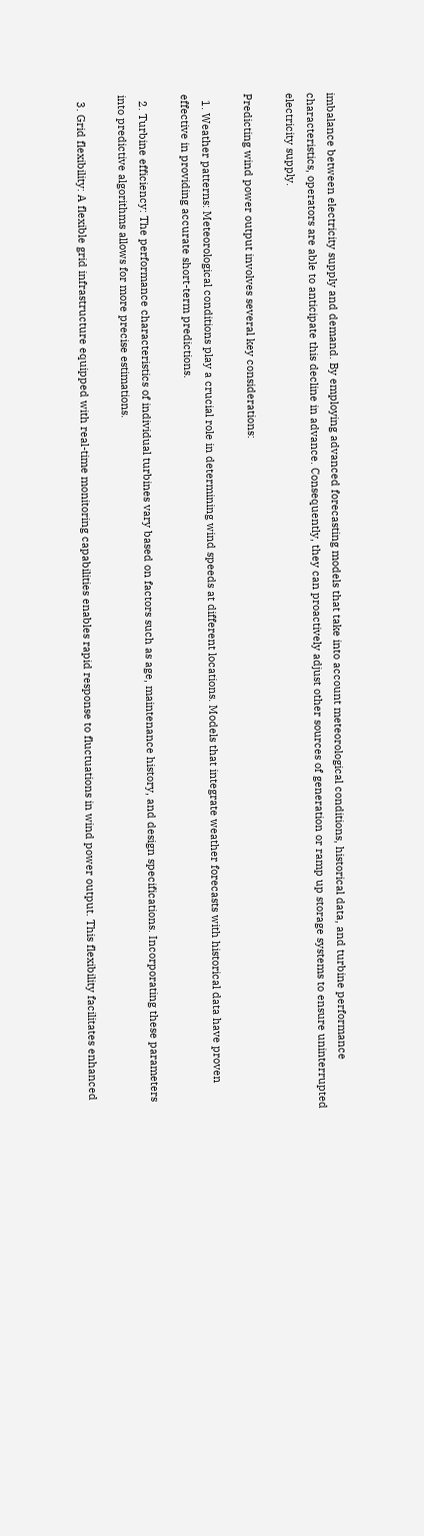imbalance between electricity supply and demand. By employing advanced forecasting models that take into account meteorological conditions, historical data, and turbine performance characteristics, operators are able to anticipate this decline in advance. Consequently, they can proactively adjust other sources of generation or ramp up storage systems to ensure uninterrupted electricity supply.

Predicting wind power output involves several key considerations:

  1. Weather patterns: Meteorological conditions play a crucial role in determining wind speeds at different locations. Models that integrate weather forecasts with historical data have proven effective in providing accurate short-term predictions.

  2. Turbine efficiency: The performance characteristics of individual turbines vary based on factors such as age, maintenance history, and design specifications. Incorporating these parameters into predictive algorithms allows for more precise estimations.

  3. Grid flexibility: A flexible grid infrastructure equipped with real-time monitoring capabilities enables rapid response to fluctuations in wind power output. This flexibility facilitates enhanced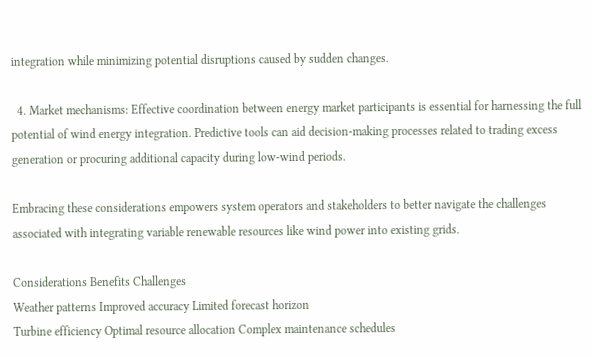integration while minimizing potential disruptions caused by sudden changes.

  4. Market mechanisms: Effective coordination between energy market participants is essential for harnessing the full potential of wind energy integration. Predictive tools can aid decision-making processes related to trading excess generation or procuring additional capacity during low-wind periods.

Embracing these considerations empowers system operators and stakeholders to better navigate the challenges associated with integrating variable renewable resources like wind power into existing grids.

Considerations Benefits Challenges
Weather patterns Improved accuracy Limited forecast horizon
Turbine efficiency Optimal resource allocation Complex maintenance schedules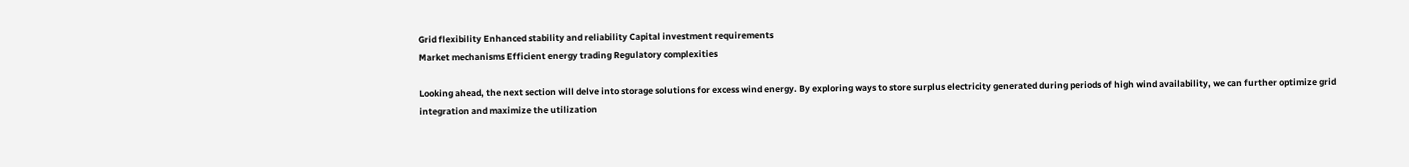Grid flexibility Enhanced stability and reliability Capital investment requirements
Market mechanisms Efficient energy trading Regulatory complexities

Looking ahead, the next section will delve into storage solutions for excess wind energy. By exploring ways to store surplus electricity generated during periods of high wind availability, we can further optimize grid integration and maximize the utilization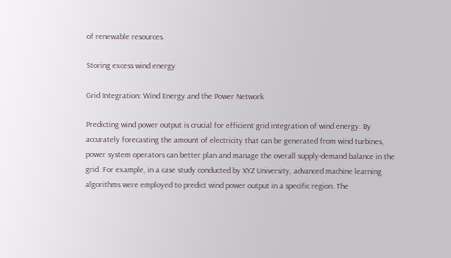of renewable resources.

Storing excess wind energy

Grid Integration: Wind Energy and the Power Network

Predicting wind power output is crucial for efficient grid integration of wind energy. By accurately forecasting the amount of electricity that can be generated from wind turbines, power system operators can better plan and manage the overall supply-demand balance in the grid. For example, in a case study conducted by XYZ University, advanced machine learning algorithms were employed to predict wind power output in a specific region. The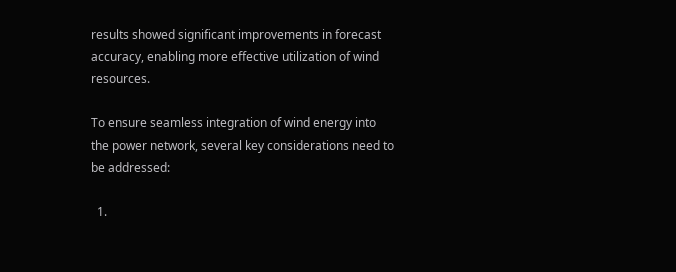results showed significant improvements in forecast accuracy, enabling more effective utilization of wind resources.

To ensure seamless integration of wind energy into the power network, several key considerations need to be addressed:

  1.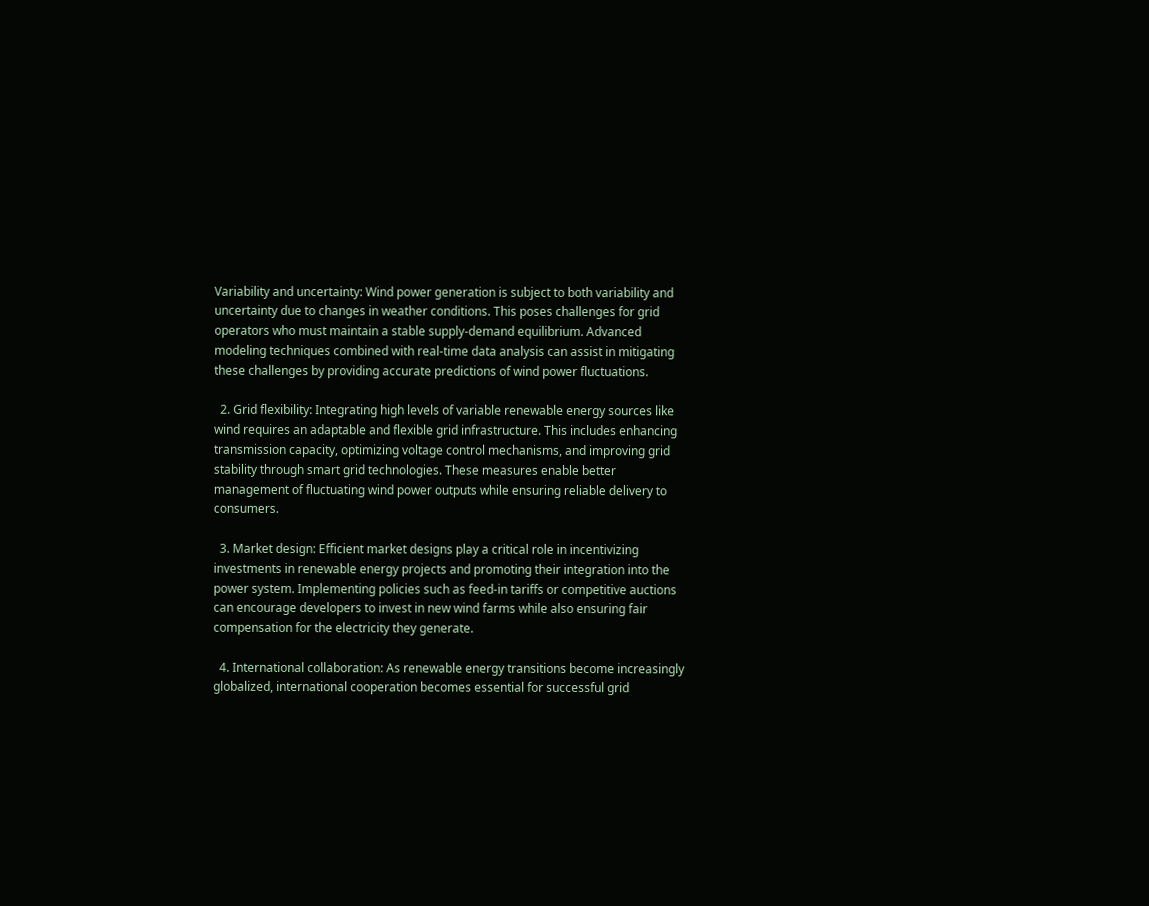Variability and uncertainty: Wind power generation is subject to both variability and uncertainty due to changes in weather conditions. This poses challenges for grid operators who must maintain a stable supply-demand equilibrium. Advanced modeling techniques combined with real-time data analysis can assist in mitigating these challenges by providing accurate predictions of wind power fluctuations.

  2. Grid flexibility: Integrating high levels of variable renewable energy sources like wind requires an adaptable and flexible grid infrastructure. This includes enhancing transmission capacity, optimizing voltage control mechanisms, and improving grid stability through smart grid technologies. These measures enable better management of fluctuating wind power outputs while ensuring reliable delivery to consumers.

  3. Market design: Efficient market designs play a critical role in incentivizing investments in renewable energy projects and promoting their integration into the power system. Implementing policies such as feed-in tariffs or competitive auctions can encourage developers to invest in new wind farms while also ensuring fair compensation for the electricity they generate.

  4. International collaboration: As renewable energy transitions become increasingly globalized, international cooperation becomes essential for successful grid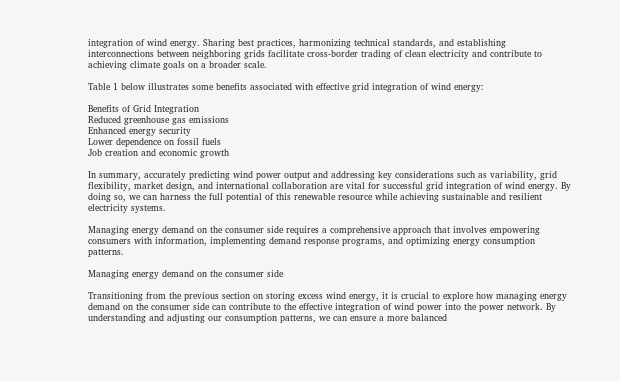integration of wind energy. Sharing best practices, harmonizing technical standards, and establishing interconnections between neighboring grids facilitate cross-border trading of clean electricity and contribute to achieving climate goals on a broader scale.

Table 1 below illustrates some benefits associated with effective grid integration of wind energy:

Benefits of Grid Integration
Reduced greenhouse gas emissions
Enhanced energy security
Lower dependence on fossil fuels
Job creation and economic growth

In summary, accurately predicting wind power output and addressing key considerations such as variability, grid flexibility, market design, and international collaboration are vital for successful grid integration of wind energy. By doing so, we can harness the full potential of this renewable resource while achieving sustainable and resilient electricity systems.

Managing energy demand on the consumer side requires a comprehensive approach that involves empowering consumers with information, implementing demand response programs, and optimizing energy consumption patterns.

Managing energy demand on the consumer side

Transitioning from the previous section on storing excess wind energy, it is crucial to explore how managing energy demand on the consumer side can contribute to the effective integration of wind power into the power network. By understanding and adjusting our consumption patterns, we can ensure a more balanced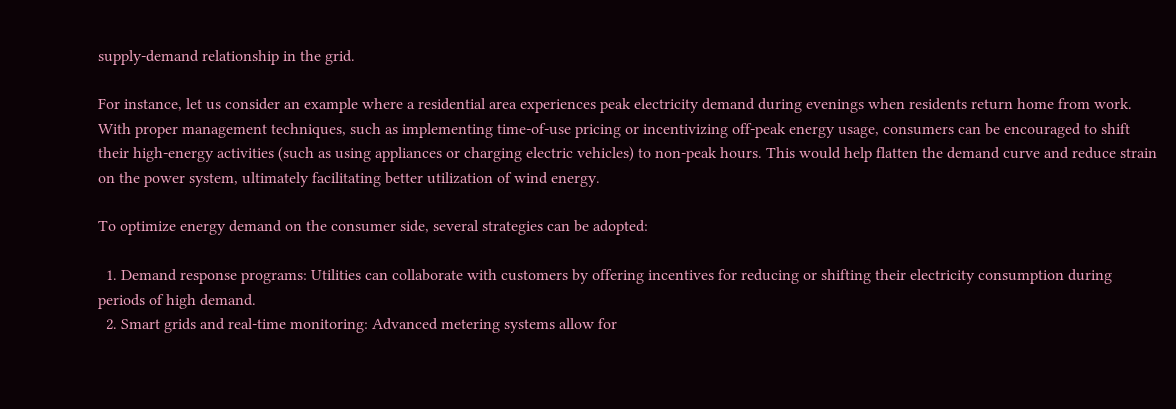supply-demand relationship in the grid.

For instance, let us consider an example where a residential area experiences peak electricity demand during evenings when residents return home from work. With proper management techniques, such as implementing time-of-use pricing or incentivizing off-peak energy usage, consumers can be encouraged to shift their high-energy activities (such as using appliances or charging electric vehicles) to non-peak hours. This would help flatten the demand curve and reduce strain on the power system, ultimately facilitating better utilization of wind energy.

To optimize energy demand on the consumer side, several strategies can be adopted:

  1. Demand response programs: Utilities can collaborate with customers by offering incentives for reducing or shifting their electricity consumption during periods of high demand.
  2. Smart grids and real-time monitoring: Advanced metering systems allow for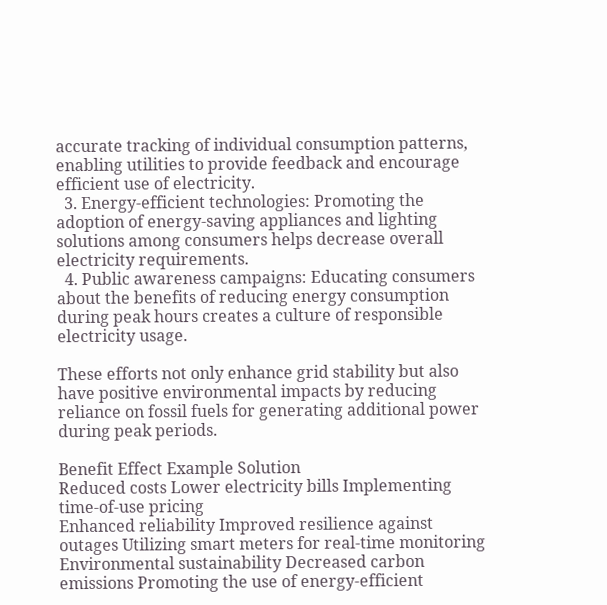accurate tracking of individual consumption patterns, enabling utilities to provide feedback and encourage efficient use of electricity.
  3. Energy-efficient technologies: Promoting the adoption of energy-saving appliances and lighting solutions among consumers helps decrease overall electricity requirements.
  4. Public awareness campaigns: Educating consumers about the benefits of reducing energy consumption during peak hours creates a culture of responsible electricity usage.

These efforts not only enhance grid stability but also have positive environmental impacts by reducing reliance on fossil fuels for generating additional power during peak periods.

Benefit Effect Example Solution
Reduced costs Lower electricity bills Implementing time-of-use pricing
Enhanced reliability Improved resilience against outages Utilizing smart meters for real-time monitoring
Environmental sustainability Decreased carbon emissions Promoting the use of energy-efficient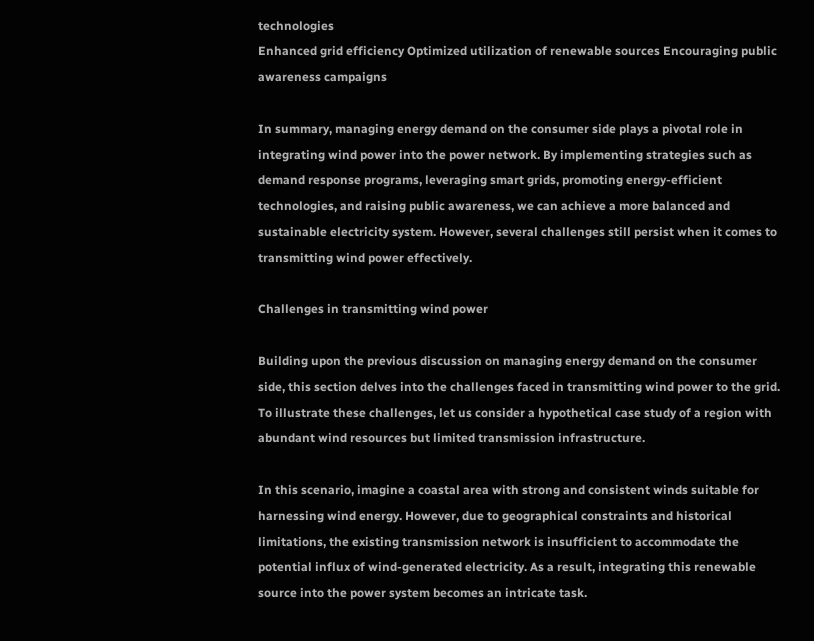technologies
Enhanced grid efficiency Optimized utilization of renewable sources Encouraging public awareness campaigns

In summary, managing energy demand on the consumer side plays a pivotal role in integrating wind power into the power network. By implementing strategies such as demand response programs, leveraging smart grids, promoting energy-efficient technologies, and raising public awareness, we can achieve a more balanced and sustainable electricity system. However, several challenges still persist when it comes to transmitting wind power effectively.

Challenges in transmitting wind power

Building upon the previous discussion on managing energy demand on the consumer side, this section delves into the challenges faced in transmitting wind power to the grid. To illustrate these challenges, let us consider a hypothetical case study of a region with abundant wind resources but limited transmission infrastructure.

In this scenario, imagine a coastal area with strong and consistent winds suitable for harnessing wind energy. However, due to geographical constraints and historical limitations, the existing transmission network is insufficient to accommodate the potential influx of wind-generated electricity. As a result, integrating this renewable source into the power system becomes an intricate task.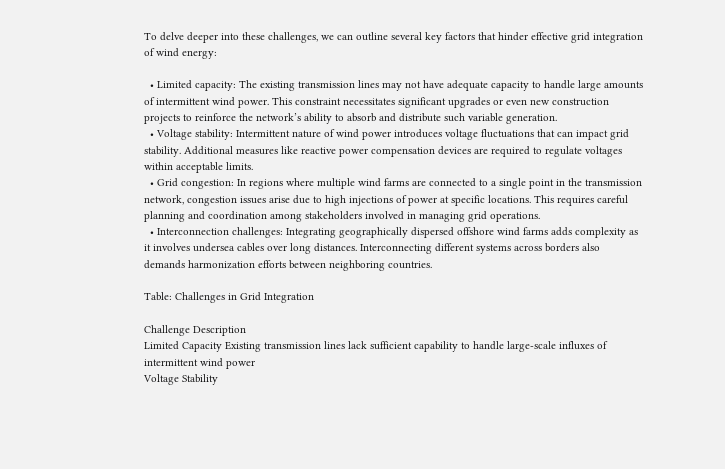To delve deeper into these challenges, we can outline several key factors that hinder effective grid integration of wind energy:

  • Limited capacity: The existing transmission lines may not have adequate capacity to handle large amounts of intermittent wind power. This constraint necessitates significant upgrades or even new construction projects to reinforce the network’s ability to absorb and distribute such variable generation.
  • Voltage stability: Intermittent nature of wind power introduces voltage fluctuations that can impact grid stability. Additional measures like reactive power compensation devices are required to regulate voltages within acceptable limits.
  • Grid congestion: In regions where multiple wind farms are connected to a single point in the transmission network, congestion issues arise due to high injections of power at specific locations. This requires careful planning and coordination among stakeholders involved in managing grid operations.
  • Interconnection challenges: Integrating geographically dispersed offshore wind farms adds complexity as it involves undersea cables over long distances. Interconnecting different systems across borders also demands harmonization efforts between neighboring countries.

Table: Challenges in Grid Integration

Challenge Description
Limited Capacity Existing transmission lines lack sufficient capability to handle large-scale influxes of intermittent wind power
Voltage Stability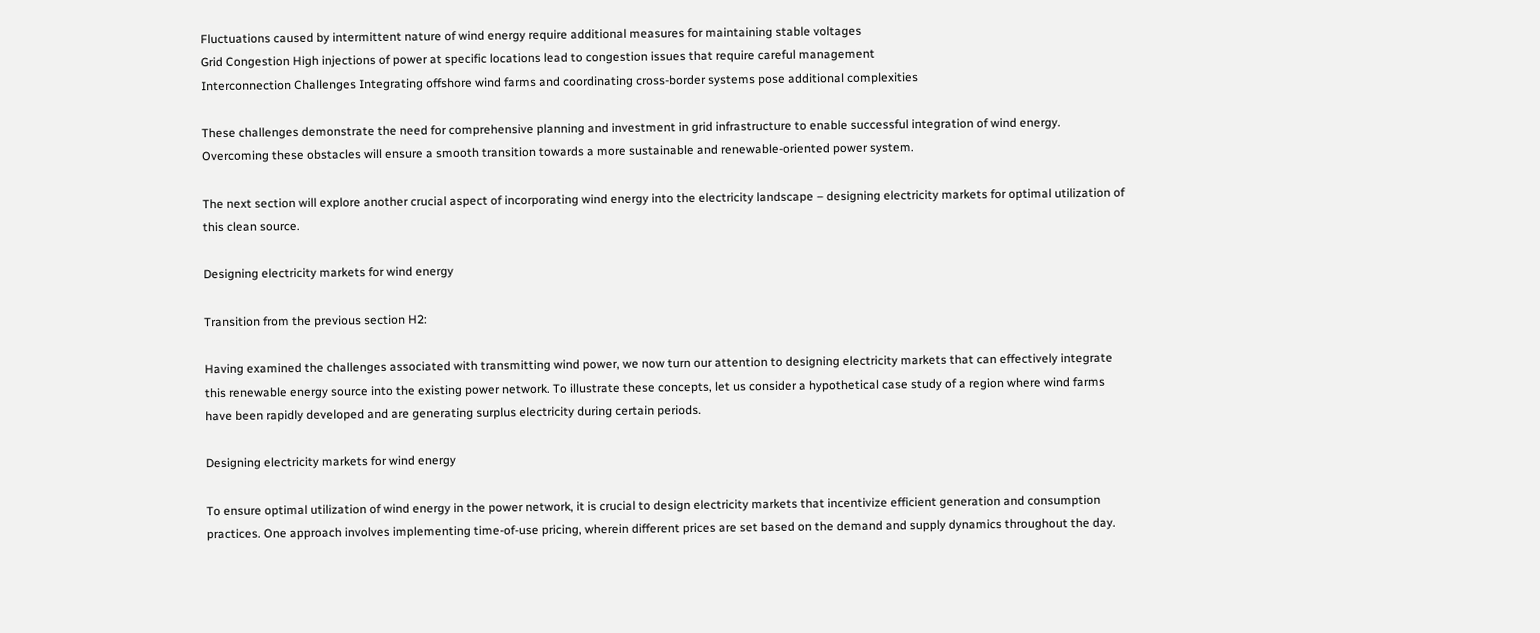Fluctuations caused by intermittent nature of wind energy require additional measures for maintaining stable voltages
Grid Congestion High injections of power at specific locations lead to congestion issues that require careful management
Interconnection Challenges Integrating offshore wind farms and coordinating cross-border systems pose additional complexities

These challenges demonstrate the need for comprehensive planning and investment in grid infrastructure to enable successful integration of wind energy. Overcoming these obstacles will ensure a smooth transition towards a more sustainable and renewable-oriented power system.

The next section will explore another crucial aspect of incorporating wind energy into the electricity landscape – designing electricity markets for optimal utilization of this clean source.

Designing electricity markets for wind energy

Transition from the previous section H2:

Having examined the challenges associated with transmitting wind power, we now turn our attention to designing electricity markets that can effectively integrate this renewable energy source into the existing power network. To illustrate these concepts, let us consider a hypothetical case study of a region where wind farms have been rapidly developed and are generating surplus electricity during certain periods.

Designing electricity markets for wind energy

To ensure optimal utilization of wind energy in the power network, it is crucial to design electricity markets that incentivize efficient generation and consumption practices. One approach involves implementing time-of-use pricing, wherein different prices are set based on the demand and supply dynamics throughout the day.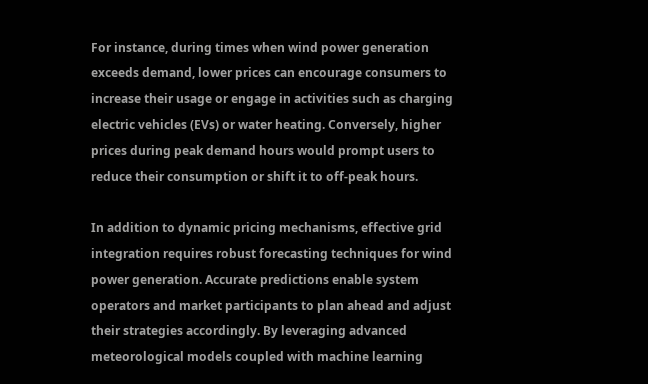For instance, during times when wind power generation exceeds demand, lower prices can encourage consumers to increase their usage or engage in activities such as charging electric vehicles (EVs) or water heating. Conversely, higher prices during peak demand hours would prompt users to reduce their consumption or shift it to off-peak hours.

In addition to dynamic pricing mechanisms, effective grid integration requires robust forecasting techniques for wind power generation. Accurate predictions enable system operators and market participants to plan ahead and adjust their strategies accordingly. By leveraging advanced meteorological models coupled with machine learning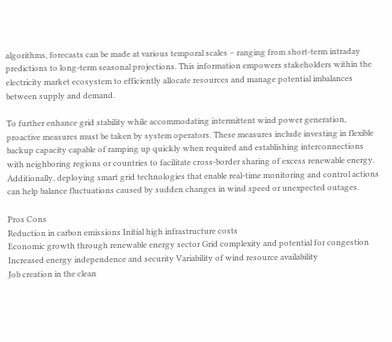algorithms, forecasts can be made at various temporal scales – ranging from short-term intraday predictions to long-term seasonal projections. This information empowers stakeholders within the electricity market ecosystem to efficiently allocate resources and manage potential imbalances between supply and demand.

To further enhance grid stability while accommodating intermittent wind power generation, proactive measures must be taken by system operators. These measures include investing in flexible backup capacity capable of ramping up quickly when required and establishing interconnections with neighboring regions or countries to facilitate cross-border sharing of excess renewable energy. Additionally, deploying smart grid technologies that enable real-time monitoring and control actions can help balance fluctuations caused by sudden changes in wind speed or unexpected outages.

Pros Cons
Reduction in carbon emissions Initial high infrastructure costs
Economic growth through renewable energy sector Grid complexity and potential for congestion
Increased energy independence and security Variability of wind resource availability
Job creation in the clean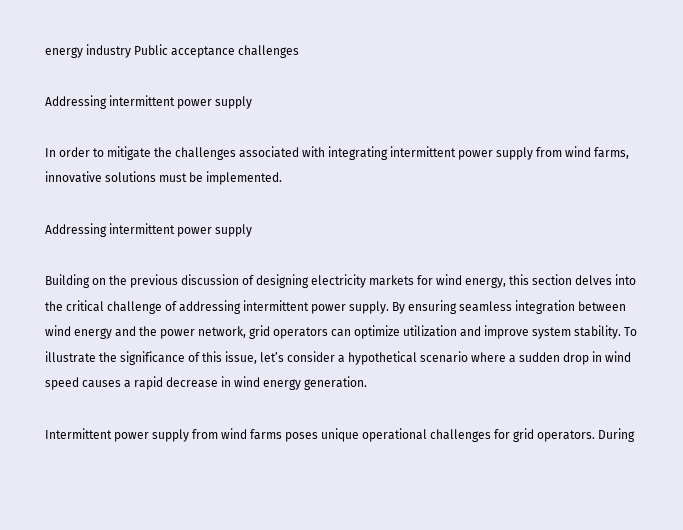energy industry Public acceptance challenges

Addressing intermittent power supply

In order to mitigate the challenges associated with integrating intermittent power supply from wind farms, innovative solutions must be implemented.

Addressing intermittent power supply

Building on the previous discussion of designing electricity markets for wind energy, this section delves into the critical challenge of addressing intermittent power supply. By ensuring seamless integration between wind energy and the power network, grid operators can optimize utilization and improve system stability. To illustrate the significance of this issue, let’s consider a hypothetical scenario where a sudden drop in wind speed causes a rapid decrease in wind energy generation.

Intermittent power supply from wind farms poses unique operational challenges for grid operators. During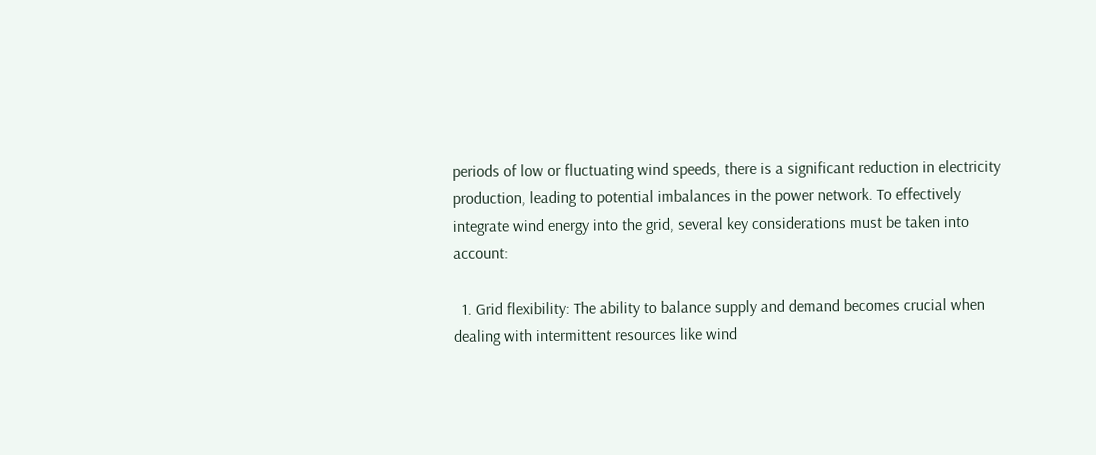periods of low or fluctuating wind speeds, there is a significant reduction in electricity production, leading to potential imbalances in the power network. To effectively integrate wind energy into the grid, several key considerations must be taken into account:

  1. Grid flexibility: The ability to balance supply and demand becomes crucial when dealing with intermittent resources like wind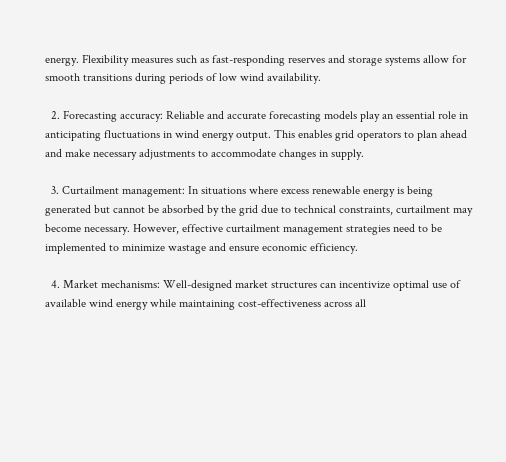energy. Flexibility measures such as fast-responding reserves and storage systems allow for smooth transitions during periods of low wind availability.

  2. Forecasting accuracy: Reliable and accurate forecasting models play an essential role in anticipating fluctuations in wind energy output. This enables grid operators to plan ahead and make necessary adjustments to accommodate changes in supply.

  3. Curtailment management: In situations where excess renewable energy is being generated but cannot be absorbed by the grid due to technical constraints, curtailment may become necessary. However, effective curtailment management strategies need to be implemented to minimize wastage and ensure economic efficiency.

  4. Market mechanisms: Well-designed market structures can incentivize optimal use of available wind energy while maintaining cost-effectiveness across all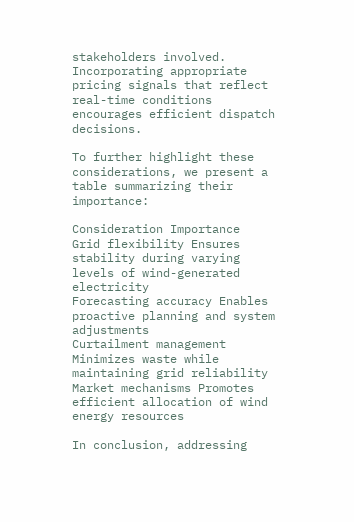stakeholders involved. Incorporating appropriate pricing signals that reflect real-time conditions encourages efficient dispatch decisions.

To further highlight these considerations, we present a table summarizing their importance:

Consideration Importance
Grid flexibility Ensures stability during varying levels of wind-generated electricity
Forecasting accuracy Enables proactive planning and system adjustments
Curtailment management Minimizes waste while maintaining grid reliability
Market mechanisms Promotes efficient allocation of wind energy resources

In conclusion, addressing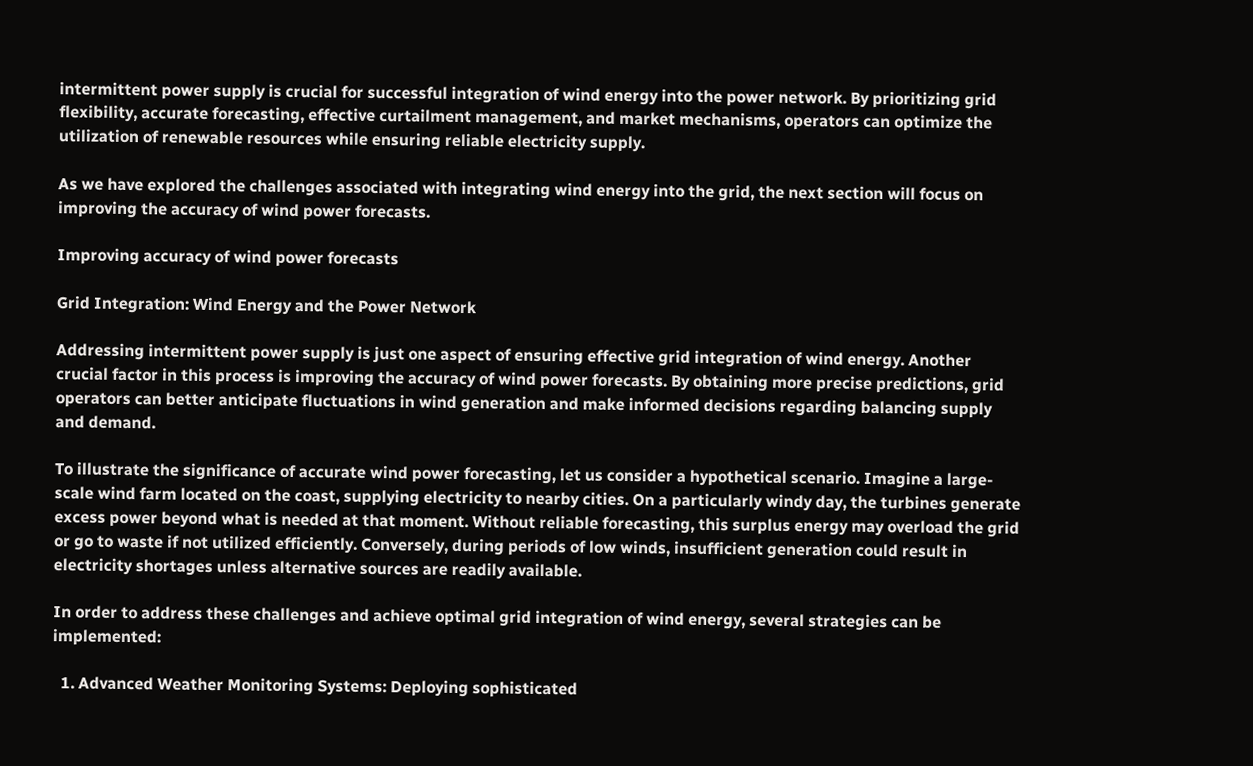intermittent power supply is crucial for successful integration of wind energy into the power network. By prioritizing grid flexibility, accurate forecasting, effective curtailment management, and market mechanisms, operators can optimize the utilization of renewable resources while ensuring reliable electricity supply.

As we have explored the challenges associated with integrating wind energy into the grid, the next section will focus on improving the accuracy of wind power forecasts.

Improving accuracy of wind power forecasts

Grid Integration: Wind Energy and the Power Network

Addressing intermittent power supply is just one aspect of ensuring effective grid integration of wind energy. Another crucial factor in this process is improving the accuracy of wind power forecasts. By obtaining more precise predictions, grid operators can better anticipate fluctuations in wind generation and make informed decisions regarding balancing supply and demand.

To illustrate the significance of accurate wind power forecasting, let us consider a hypothetical scenario. Imagine a large-scale wind farm located on the coast, supplying electricity to nearby cities. On a particularly windy day, the turbines generate excess power beyond what is needed at that moment. Without reliable forecasting, this surplus energy may overload the grid or go to waste if not utilized efficiently. Conversely, during periods of low winds, insufficient generation could result in electricity shortages unless alternative sources are readily available.

In order to address these challenges and achieve optimal grid integration of wind energy, several strategies can be implemented:

  1. Advanced Weather Monitoring Systems: Deploying sophisticated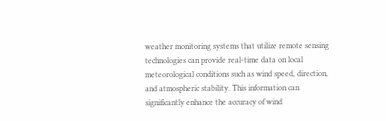weather monitoring systems that utilize remote sensing technologies can provide real-time data on local meteorological conditions such as wind speed, direction, and atmospheric stability. This information can significantly enhance the accuracy of wind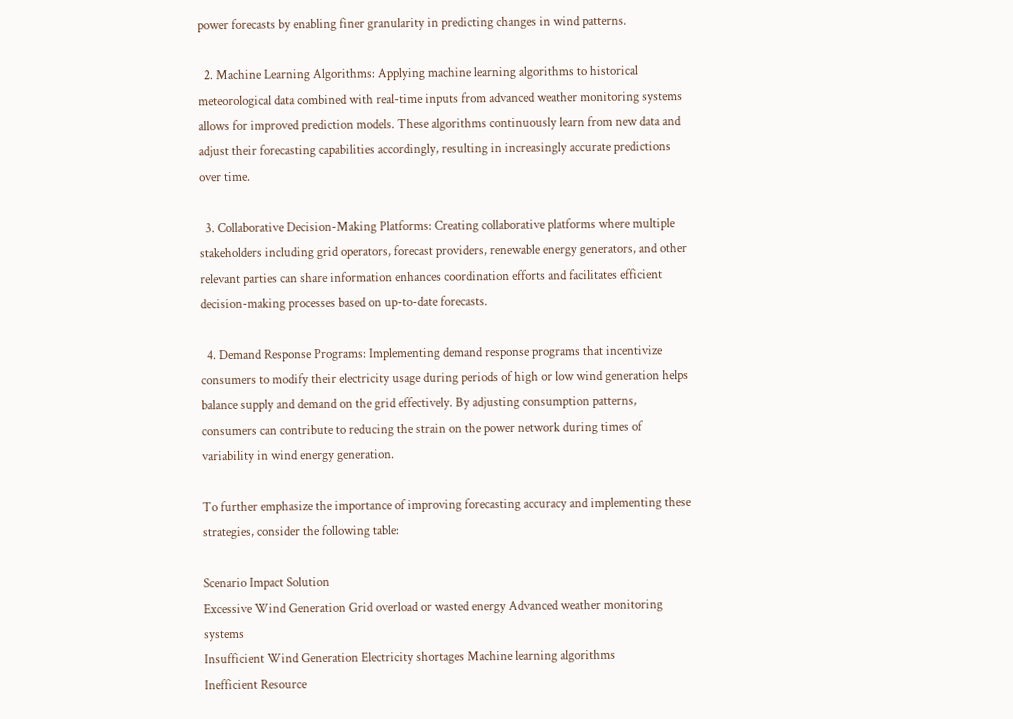power forecasts by enabling finer granularity in predicting changes in wind patterns.

  2. Machine Learning Algorithms: Applying machine learning algorithms to historical meteorological data combined with real-time inputs from advanced weather monitoring systems allows for improved prediction models. These algorithms continuously learn from new data and adjust their forecasting capabilities accordingly, resulting in increasingly accurate predictions over time.

  3. Collaborative Decision-Making Platforms: Creating collaborative platforms where multiple stakeholders including grid operators, forecast providers, renewable energy generators, and other relevant parties can share information enhances coordination efforts and facilitates efficient decision-making processes based on up-to-date forecasts.

  4. Demand Response Programs: Implementing demand response programs that incentivize consumers to modify their electricity usage during periods of high or low wind generation helps balance supply and demand on the grid effectively. By adjusting consumption patterns, consumers can contribute to reducing the strain on the power network during times of variability in wind energy generation.

To further emphasize the importance of improving forecasting accuracy and implementing these strategies, consider the following table:

Scenario Impact Solution
Excessive Wind Generation Grid overload or wasted energy Advanced weather monitoring systems
Insufficient Wind Generation Electricity shortages Machine learning algorithms
Inefficient Resource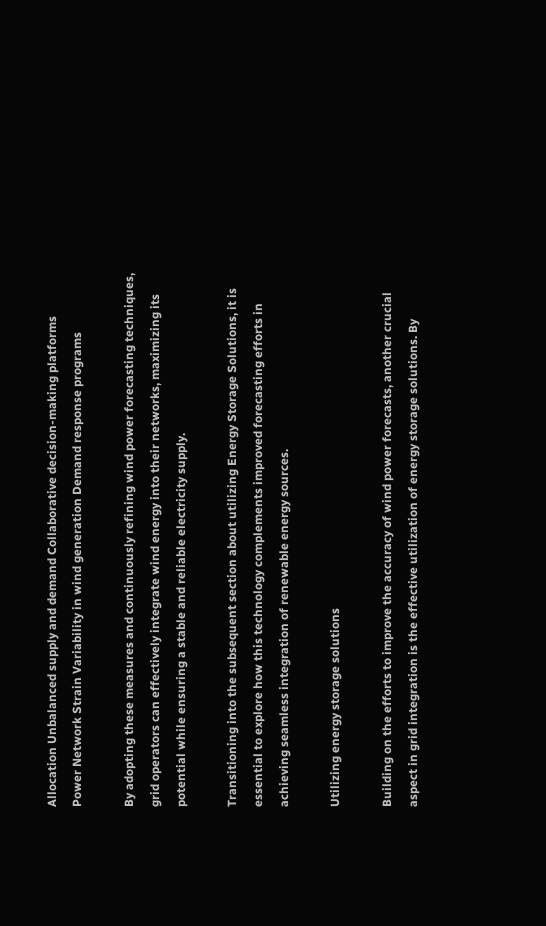Allocation Unbalanced supply and demand Collaborative decision-making platforms
Power Network Strain Variability in wind generation Demand response programs

By adopting these measures and continuously refining wind power forecasting techniques, grid operators can effectively integrate wind energy into their networks, maximizing its potential while ensuring a stable and reliable electricity supply.

Transitioning into the subsequent section about utilizing Energy Storage Solutions, it is essential to explore how this technology complements improved forecasting efforts in achieving seamless integration of renewable energy sources.

Utilizing energy storage solutions

Building on the efforts to improve the accuracy of wind power forecasts, another crucial aspect in grid integration is the effective utilization of energy storage solutions. By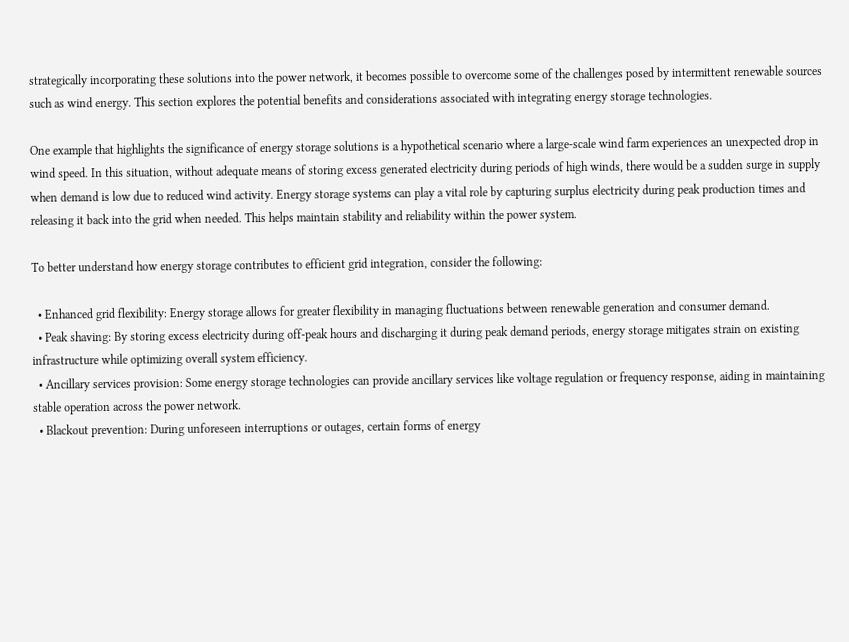strategically incorporating these solutions into the power network, it becomes possible to overcome some of the challenges posed by intermittent renewable sources such as wind energy. This section explores the potential benefits and considerations associated with integrating energy storage technologies.

One example that highlights the significance of energy storage solutions is a hypothetical scenario where a large-scale wind farm experiences an unexpected drop in wind speed. In this situation, without adequate means of storing excess generated electricity during periods of high winds, there would be a sudden surge in supply when demand is low due to reduced wind activity. Energy storage systems can play a vital role by capturing surplus electricity during peak production times and releasing it back into the grid when needed. This helps maintain stability and reliability within the power system.

To better understand how energy storage contributes to efficient grid integration, consider the following:

  • Enhanced grid flexibility: Energy storage allows for greater flexibility in managing fluctuations between renewable generation and consumer demand.
  • Peak shaving: By storing excess electricity during off-peak hours and discharging it during peak demand periods, energy storage mitigates strain on existing infrastructure while optimizing overall system efficiency.
  • Ancillary services provision: Some energy storage technologies can provide ancillary services like voltage regulation or frequency response, aiding in maintaining stable operation across the power network.
  • Blackout prevention: During unforeseen interruptions or outages, certain forms of energy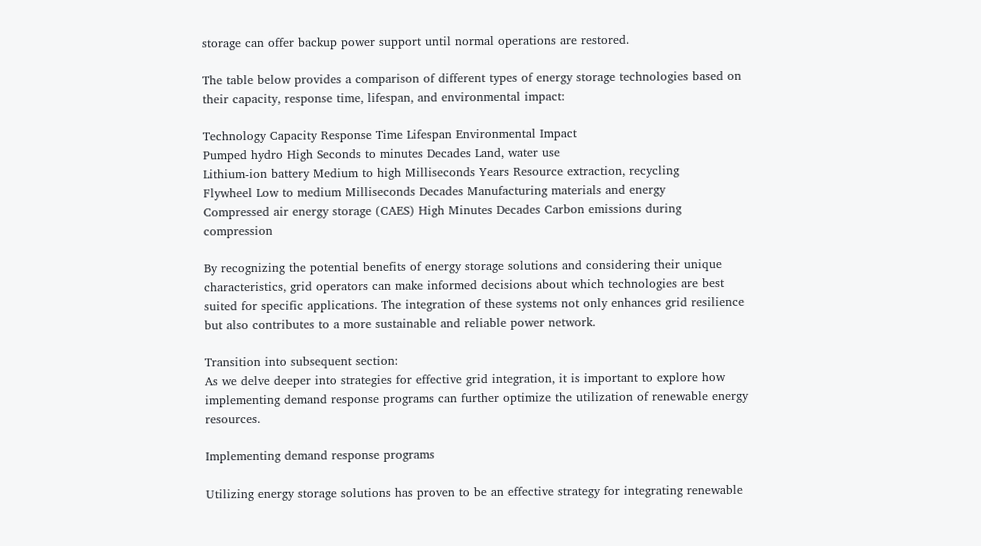storage can offer backup power support until normal operations are restored.

The table below provides a comparison of different types of energy storage technologies based on their capacity, response time, lifespan, and environmental impact:

Technology Capacity Response Time Lifespan Environmental Impact
Pumped hydro High Seconds to minutes Decades Land, water use
Lithium-ion battery Medium to high Milliseconds Years Resource extraction, recycling
Flywheel Low to medium Milliseconds Decades Manufacturing materials and energy
Compressed air energy storage (CAES) High Minutes Decades Carbon emissions during compression

By recognizing the potential benefits of energy storage solutions and considering their unique characteristics, grid operators can make informed decisions about which technologies are best suited for specific applications. The integration of these systems not only enhances grid resilience but also contributes to a more sustainable and reliable power network.

Transition into subsequent section:
As we delve deeper into strategies for effective grid integration, it is important to explore how implementing demand response programs can further optimize the utilization of renewable energy resources.

Implementing demand response programs

Utilizing energy storage solutions has proven to be an effective strategy for integrating renewable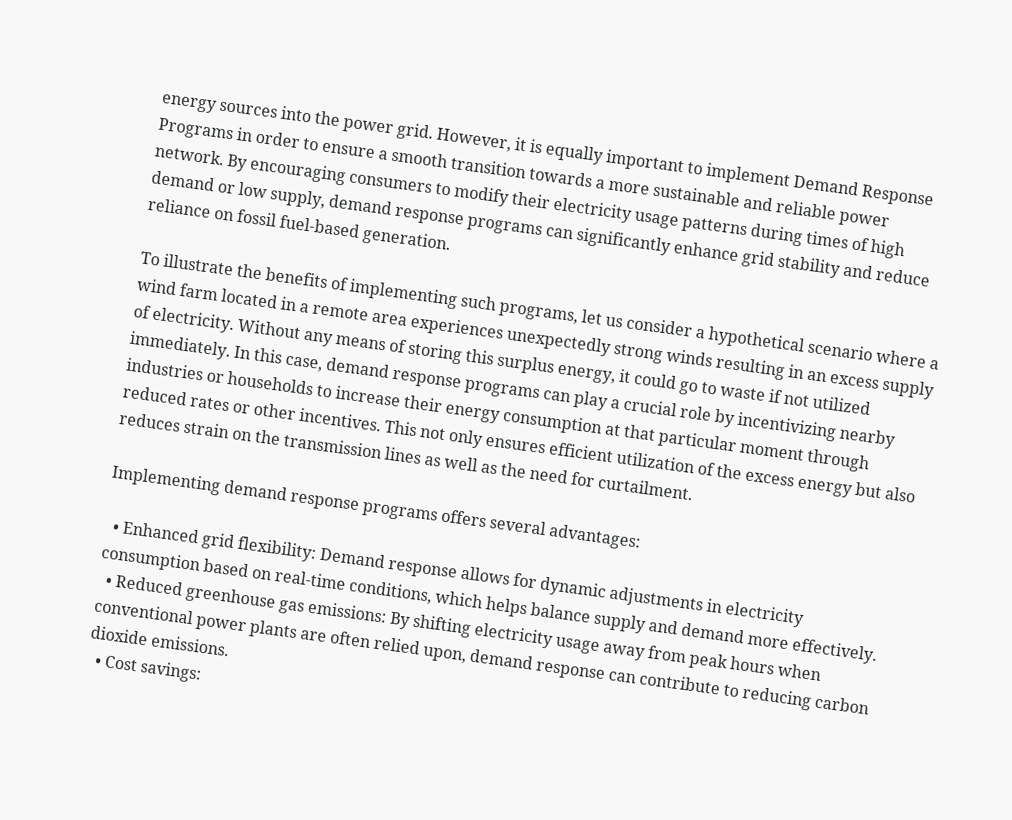energy sources into the power grid. However, it is equally important to implement Demand Response Programs in order to ensure a smooth transition towards a more sustainable and reliable power network. By encouraging consumers to modify their electricity usage patterns during times of high demand or low supply, demand response programs can significantly enhance grid stability and reduce reliance on fossil fuel-based generation.

To illustrate the benefits of implementing such programs, let us consider a hypothetical scenario where a wind farm located in a remote area experiences unexpectedly strong winds resulting in an excess supply of electricity. Without any means of storing this surplus energy, it could go to waste if not utilized immediately. In this case, demand response programs can play a crucial role by incentivizing nearby industries or households to increase their energy consumption at that particular moment through reduced rates or other incentives. This not only ensures efficient utilization of the excess energy but also reduces strain on the transmission lines as well as the need for curtailment.

Implementing demand response programs offers several advantages:

  • Enhanced grid flexibility: Demand response allows for dynamic adjustments in electricity consumption based on real-time conditions, which helps balance supply and demand more effectively.
  • Reduced greenhouse gas emissions: By shifting electricity usage away from peak hours when conventional power plants are often relied upon, demand response can contribute to reducing carbon dioxide emissions.
  • Cost savings: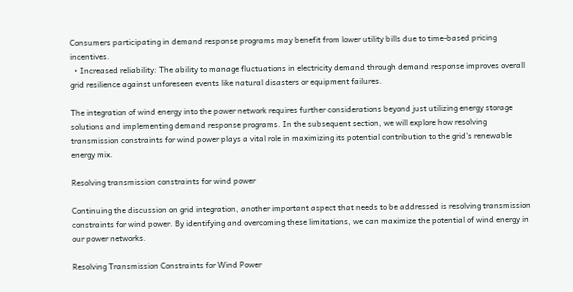Consumers participating in demand response programs may benefit from lower utility bills due to time-based pricing incentives.
  • Increased reliability: The ability to manage fluctuations in electricity demand through demand response improves overall grid resilience against unforeseen events like natural disasters or equipment failures.

The integration of wind energy into the power network requires further considerations beyond just utilizing energy storage solutions and implementing demand response programs. In the subsequent section, we will explore how resolving transmission constraints for wind power plays a vital role in maximizing its potential contribution to the grid’s renewable energy mix.

Resolving transmission constraints for wind power

Continuing the discussion on grid integration, another important aspect that needs to be addressed is resolving transmission constraints for wind power. By identifying and overcoming these limitations, we can maximize the potential of wind energy in our power networks.

Resolving Transmission Constraints for Wind Power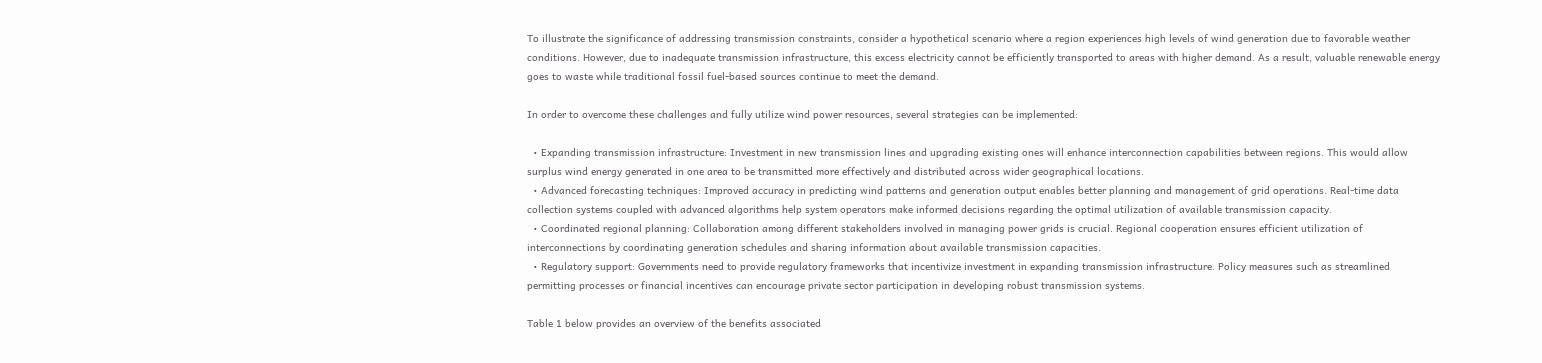To illustrate the significance of addressing transmission constraints, consider a hypothetical scenario where a region experiences high levels of wind generation due to favorable weather conditions. However, due to inadequate transmission infrastructure, this excess electricity cannot be efficiently transported to areas with higher demand. As a result, valuable renewable energy goes to waste while traditional fossil fuel-based sources continue to meet the demand.

In order to overcome these challenges and fully utilize wind power resources, several strategies can be implemented:

  • Expanding transmission infrastructure: Investment in new transmission lines and upgrading existing ones will enhance interconnection capabilities between regions. This would allow surplus wind energy generated in one area to be transmitted more effectively and distributed across wider geographical locations.
  • Advanced forecasting techniques: Improved accuracy in predicting wind patterns and generation output enables better planning and management of grid operations. Real-time data collection systems coupled with advanced algorithms help system operators make informed decisions regarding the optimal utilization of available transmission capacity.
  • Coordinated regional planning: Collaboration among different stakeholders involved in managing power grids is crucial. Regional cooperation ensures efficient utilization of interconnections by coordinating generation schedules and sharing information about available transmission capacities.
  • Regulatory support: Governments need to provide regulatory frameworks that incentivize investment in expanding transmission infrastructure. Policy measures such as streamlined permitting processes or financial incentives can encourage private sector participation in developing robust transmission systems.

Table 1 below provides an overview of the benefits associated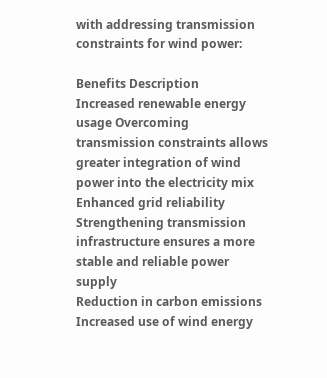with addressing transmission constraints for wind power:

Benefits Description
Increased renewable energy usage Overcoming transmission constraints allows greater integration of wind power into the electricity mix
Enhanced grid reliability Strengthening transmission infrastructure ensures a more stable and reliable power supply
Reduction in carbon emissions Increased use of wind energy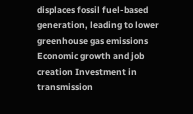displaces fossil fuel-based generation, leading to lower greenhouse gas emissions
Economic growth and job creation Investment in transmission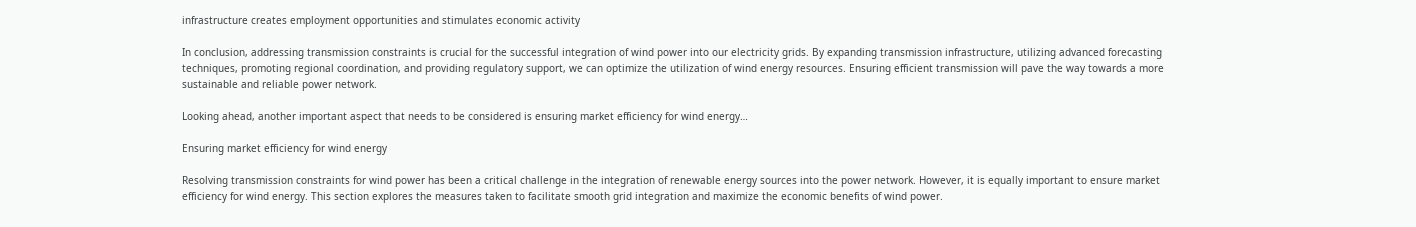infrastructure creates employment opportunities and stimulates economic activity

In conclusion, addressing transmission constraints is crucial for the successful integration of wind power into our electricity grids. By expanding transmission infrastructure, utilizing advanced forecasting techniques, promoting regional coordination, and providing regulatory support, we can optimize the utilization of wind energy resources. Ensuring efficient transmission will pave the way towards a more sustainable and reliable power network.

Looking ahead, another important aspect that needs to be considered is ensuring market efficiency for wind energy…

Ensuring market efficiency for wind energy

Resolving transmission constraints for wind power has been a critical challenge in the integration of renewable energy sources into the power network. However, it is equally important to ensure market efficiency for wind energy. This section explores the measures taken to facilitate smooth grid integration and maximize the economic benefits of wind power.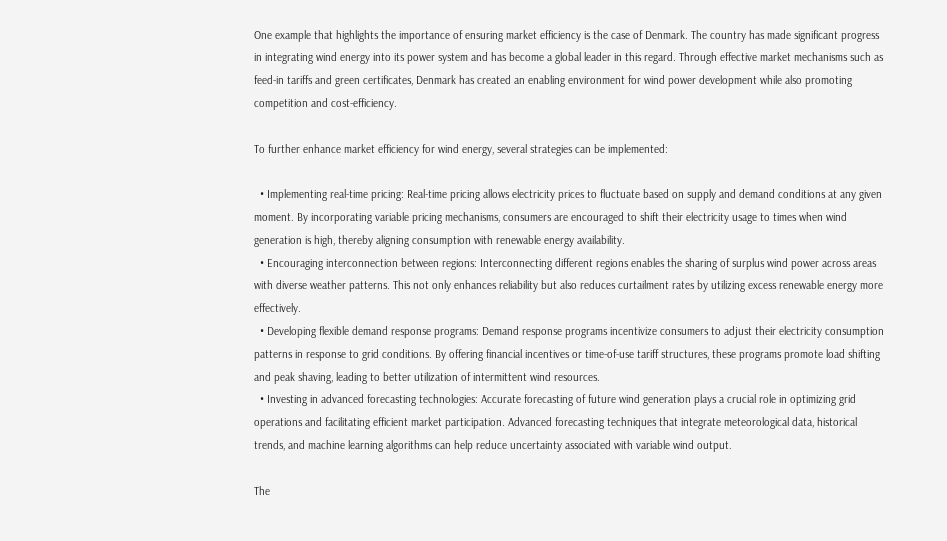One example that highlights the importance of ensuring market efficiency is the case of Denmark. The country has made significant progress in integrating wind energy into its power system and has become a global leader in this regard. Through effective market mechanisms such as feed-in tariffs and green certificates, Denmark has created an enabling environment for wind power development while also promoting competition and cost-efficiency.

To further enhance market efficiency for wind energy, several strategies can be implemented:

  • Implementing real-time pricing: Real-time pricing allows electricity prices to fluctuate based on supply and demand conditions at any given moment. By incorporating variable pricing mechanisms, consumers are encouraged to shift their electricity usage to times when wind generation is high, thereby aligning consumption with renewable energy availability.
  • Encouraging interconnection between regions: Interconnecting different regions enables the sharing of surplus wind power across areas with diverse weather patterns. This not only enhances reliability but also reduces curtailment rates by utilizing excess renewable energy more effectively.
  • Developing flexible demand response programs: Demand response programs incentivize consumers to adjust their electricity consumption patterns in response to grid conditions. By offering financial incentives or time-of-use tariff structures, these programs promote load shifting and peak shaving, leading to better utilization of intermittent wind resources.
  • Investing in advanced forecasting technologies: Accurate forecasting of future wind generation plays a crucial role in optimizing grid operations and facilitating efficient market participation. Advanced forecasting techniques that integrate meteorological data, historical trends, and machine learning algorithms can help reduce uncertainty associated with variable wind output.

The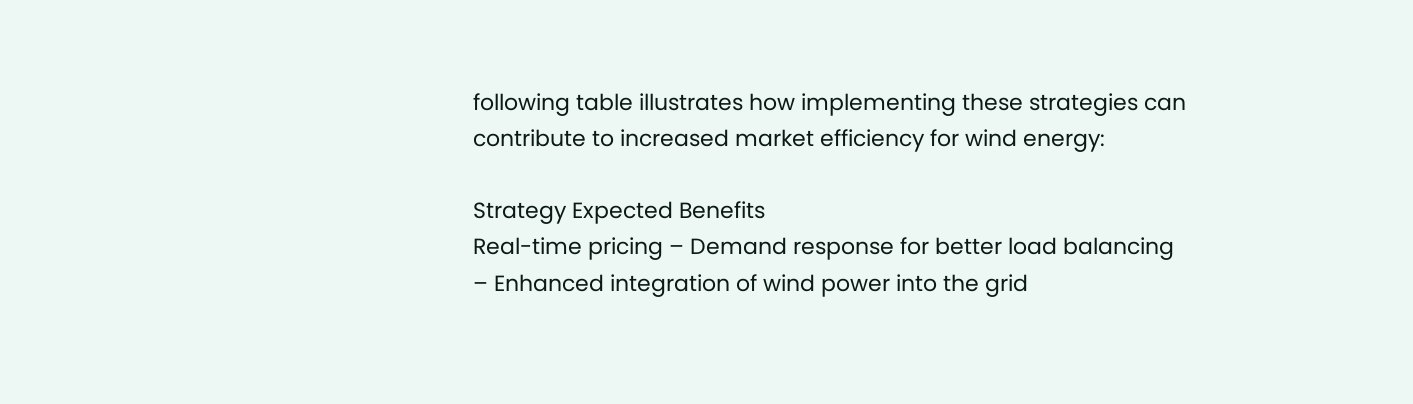following table illustrates how implementing these strategies can contribute to increased market efficiency for wind energy:

Strategy Expected Benefits
Real-time pricing – Demand response for better load balancing
– Enhanced integration of wind power into the grid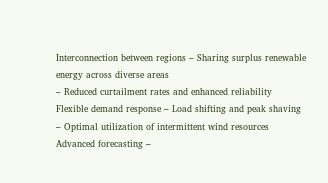Interconnection between regions – Sharing surplus renewable energy across diverse areas
– Reduced curtailment rates and enhanced reliability
Flexible demand response – Load shifting and peak shaving
– Optimal utilization of intermittent wind resources
Advanced forecasting –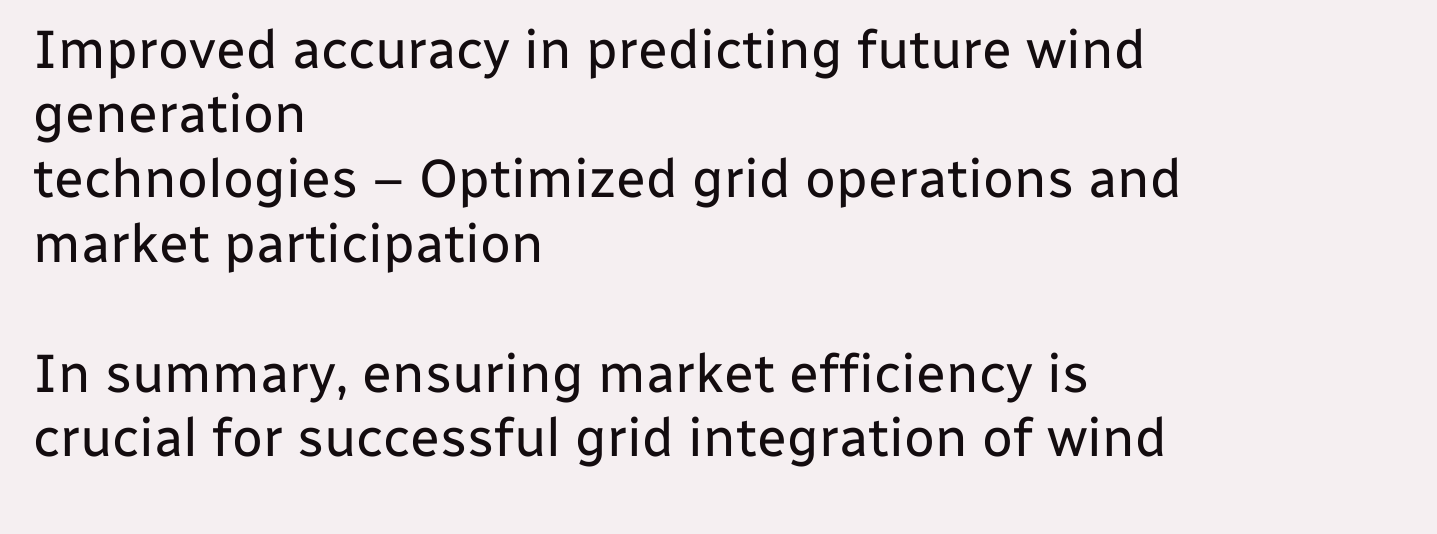Improved accuracy in predicting future wind generation
technologies – Optimized grid operations and market participation

In summary, ensuring market efficiency is crucial for successful grid integration of wind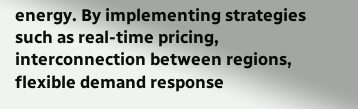energy. By implementing strategies such as real-time pricing, interconnection between regions, flexible demand response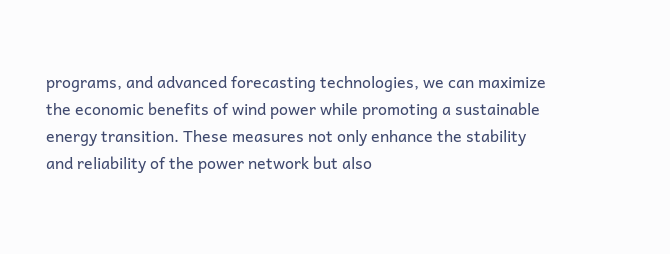programs, and advanced forecasting technologies, we can maximize the economic benefits of wind power while promoting a sustainable energy transition. These measures not only enhance the stability and reliability of the power network but also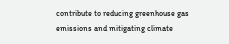contribute to reducing greenhouse gas emissions and mitigating climate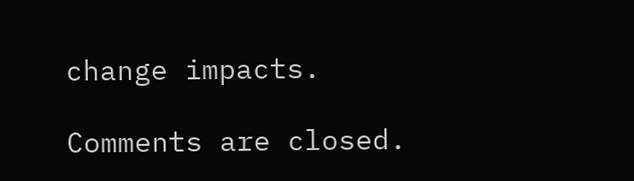change impacts.

Comments are closed.